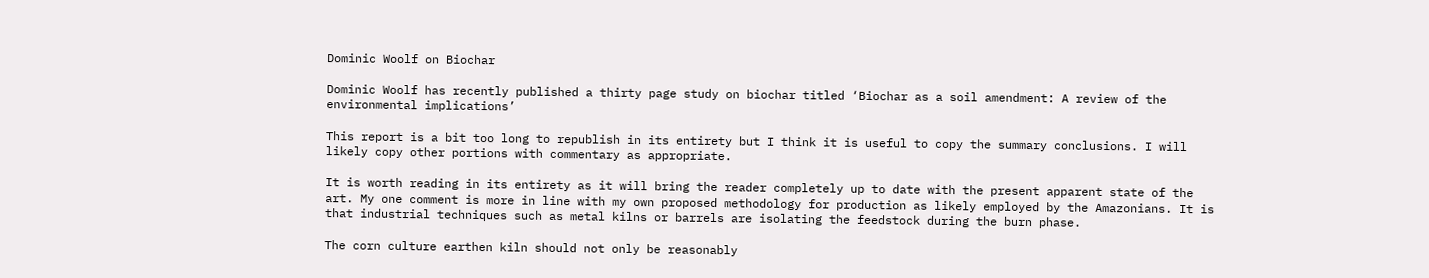Dominic Woolf on Biochar

Dominic Woolf has recently published a thirty page study on biochar titled ‘Biochar as a soil amendment: A review of the environmental implications’

This report is a bit too long to republish in its entirety but I think it is useful to copy the summary conclusions. I will likely copy other portions with commentary as appropriate.

It is worth reading in its entirety as it will bring the reader completely up to date with the present apparent state of the art. My one comment is more in line with my own proposed methodology for production as likely employed by the Amazonians. It is that industrial techniques such as metal kilns or barrels are isolating the feedstock during the burn phase.

The corn culture earthen kiln should not only be reasonably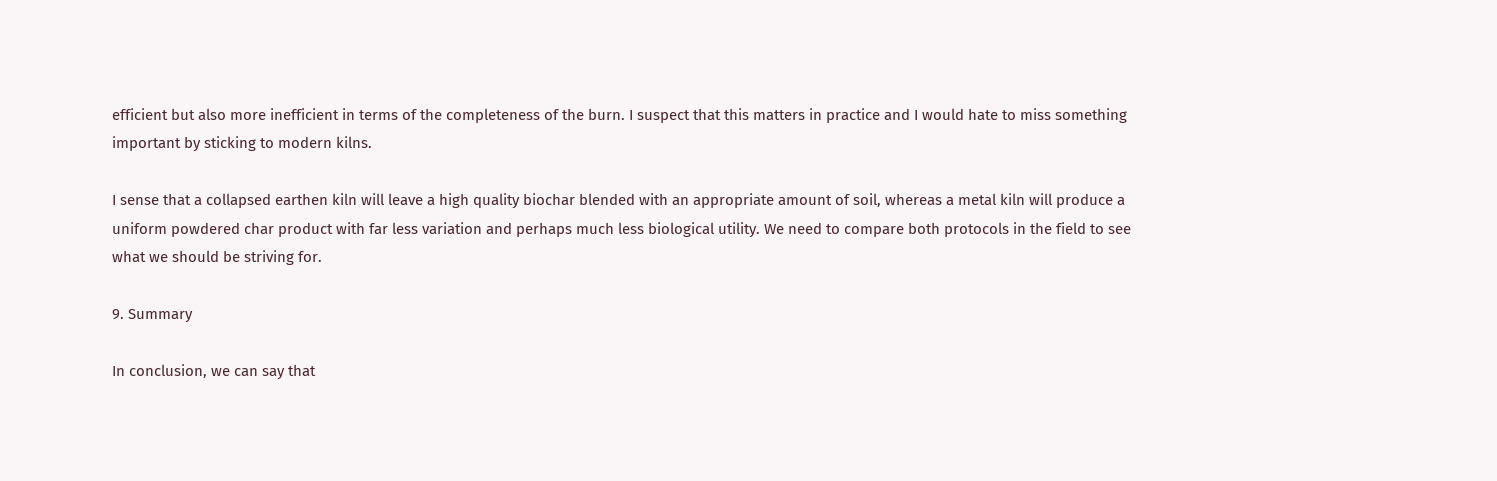efficient but also more inefficient in terms of the completeness of the burn. I suspect that this matters in practice and I would hate to miss something important by sticking to modern kilns.

I sense that a collapsed earthen kiln will leave a high quality biochar blended with an appropriate amount of soil, whereas a metal kiln will produce a uniform powdered char product with far less variation and perhaps much less biological utility. We need to compare both protocols in the field to see what we should be striving for.

9. Summary

In conclusion, we can say that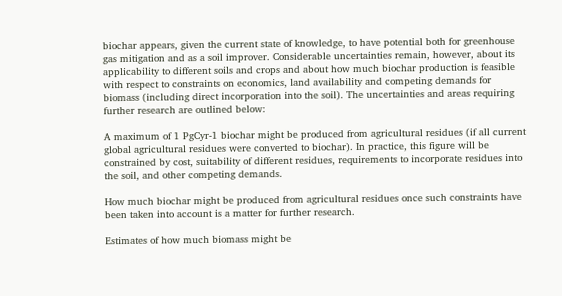biochar appears, given the current state of knowledge, to have potential both for greenhouse gas mitigation and as a soil improver. Considerable uncertainties remain, however, about its applicability to different soils and crops and about how much biochar production is feasible with respect to constraints on economics, land availability and competing demands for biomass (including direct incorporation into the soil). The uncertainties and areas requiring further research are outlined below:

A maximum of 1 PgCyr-1 biochar might be produced from agricultural residues (if all current global agricultural residues were converted to biochar). In practice, this figure will be constrained by cost, suitability of different residues, requirements to incorporate residues into the soil, and other competing demands.

How much biochar might be produced from agricultural residues once such constraints have been taken into account is a matter for further research.

Estimates of how much biomass might be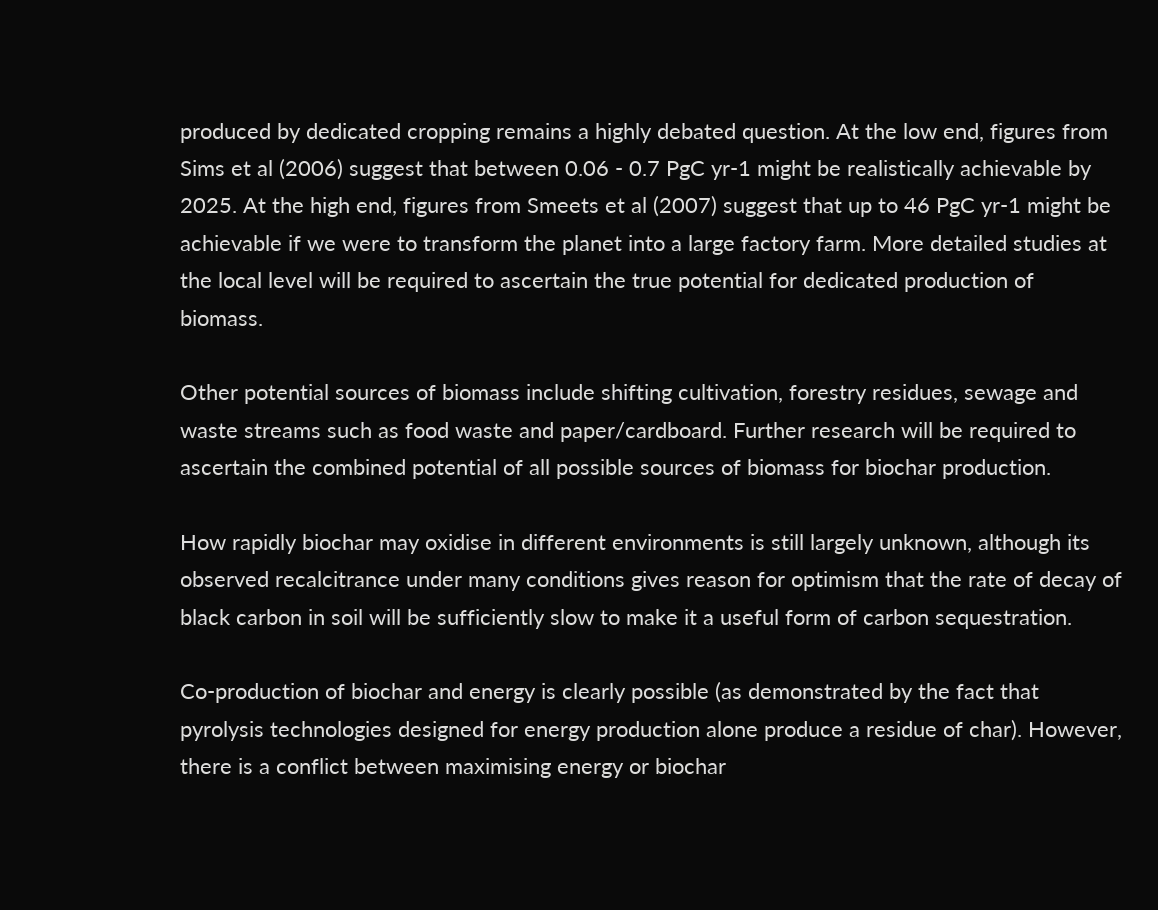produced by dedicated cropping remains a highly debated question. At the low end, figures from Sims et al (2006) suggest that between 0.06 - 0.7 PgC yr-1 might be realistically achievable by 2025. At the high end, figures from Smeets et al (2007) suggest that up to 46 PgC yr-1 might be achievable if we were to transform the planet into a large factory farm. More detailed studies at the local level will be required to ascertain the true potential for dedicated production of biomass.

Other potential sources of biomass include shifting cultivation, forestry residues, sewage and waste streams such as food waste and paper/cardboard. Further research will be required to ascertain the combined potential of all possible sources of biomass for biochar production.

How rapidly biochar may oxidise in different environments is still largely unknown, although its observed recalcitrance under many conditions gives reason for optimism that the rate of decay of black carbon in soil will be sufficiently slow to make it a useful form of carbon sequestration.

Co-production of biochar and energy is clearly possible (as demonstrated by the fact that pyrolysis technologies designed for energy production alone produce a residue of char). However, there is a conflict between maximising energy or biochar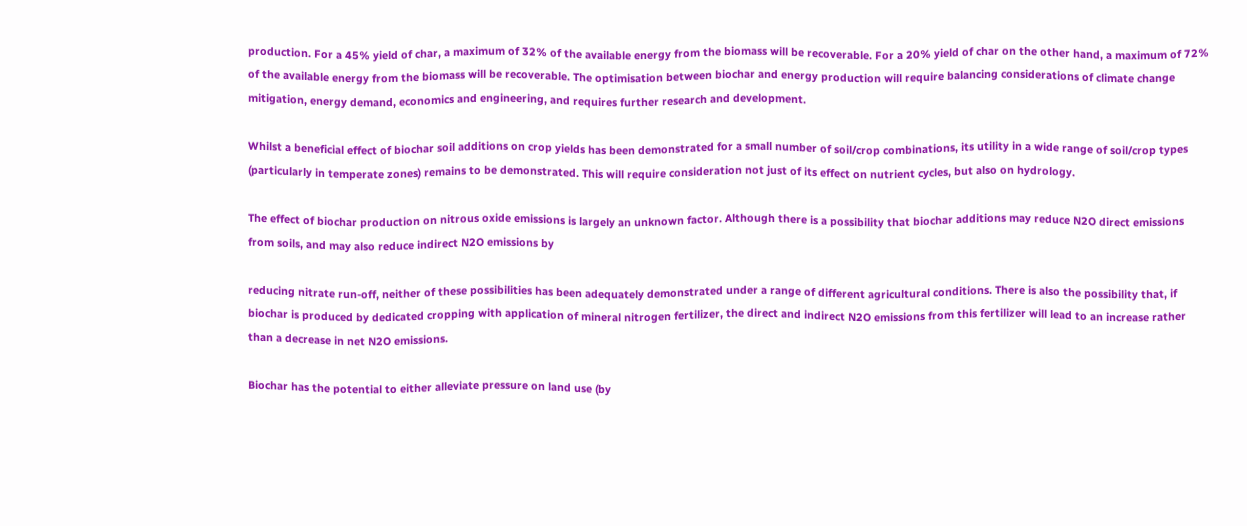production. For a 45% yield of char, a maximum of 32% of the available energy from the biomass will be recoverable. For a 20% yield of char on the other hand, a maximum of 72% of the available energy from the biomass will be recoverable. The optimisation between biochar and energy production will require balancing considerations of climate change mitigation, energy demand, economics and engineering, and requires further research and development.

Whilst a beneficial effect of biochar soil additions on crop yields has been demonstrated for a small number of soil/crop combinations, its utility in a wide range of soil/crop types (particularly in temperate zones) remains to be demonstrated. This will require consideration not just of its effect on nutrient cycles, but also on hydrology.

The effect of biochar production on nitrous oxide emissions is largely an unknown factor. Although there is a possibility that biochar additions may reduce N2O direct emissions from soils, and may also reduce indirect N2O emissions by

reducing nitrate run-off, neither of these possibilities has been adequately demonstrated under a range of different agricultural conditions. There is also the possibility that, if biochar is produced by dedicated cropping with application of mineral nitrogen fertilizer, the direct and indirect N2O emissions from this fertilizer will lead to an increase rather than a decrease in net N2O emissions.

Biochar has the potential to either alleviate pressure on land use (by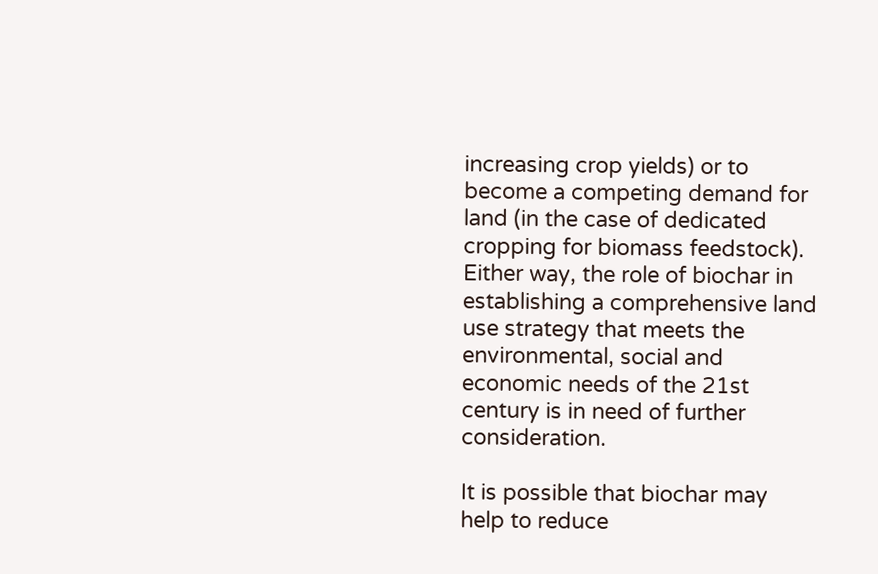increasing crop yields) or to become a competing demand for land (in the case of dedicated cropping for biomass feedstock). Either way, the role of biochar in establishing a comprehensive land use strategy that meets the environmental, social and economic needs of the 21st century is in need of further consideration.

It is possible that biochar may help to reduce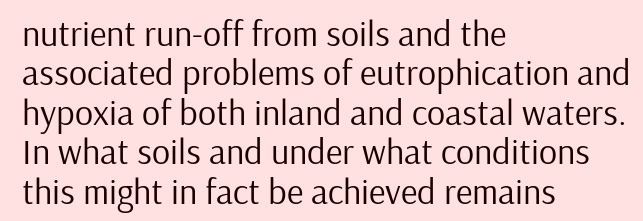nutrient run-off from soils and the associated problems of eutrophication and hypoxia of both inland and coastal waters. In what soils and under what conditions this might in fact be achieved remains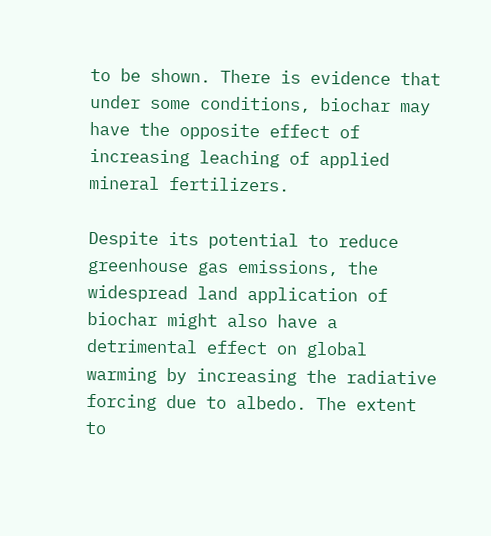to be shown. There is evidence that under some conditions, biochar may have the opposite effect of increasing leaching of applied mineral fertilizers.

Despite its potential to reduce greenhouse gas emissions, the widespread land application of biochar might also have a detrimental effect on global warming by increasing the radiative forcing due to albedo. The extent to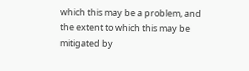which this may be a problem, and the extent to which this may be mitigated by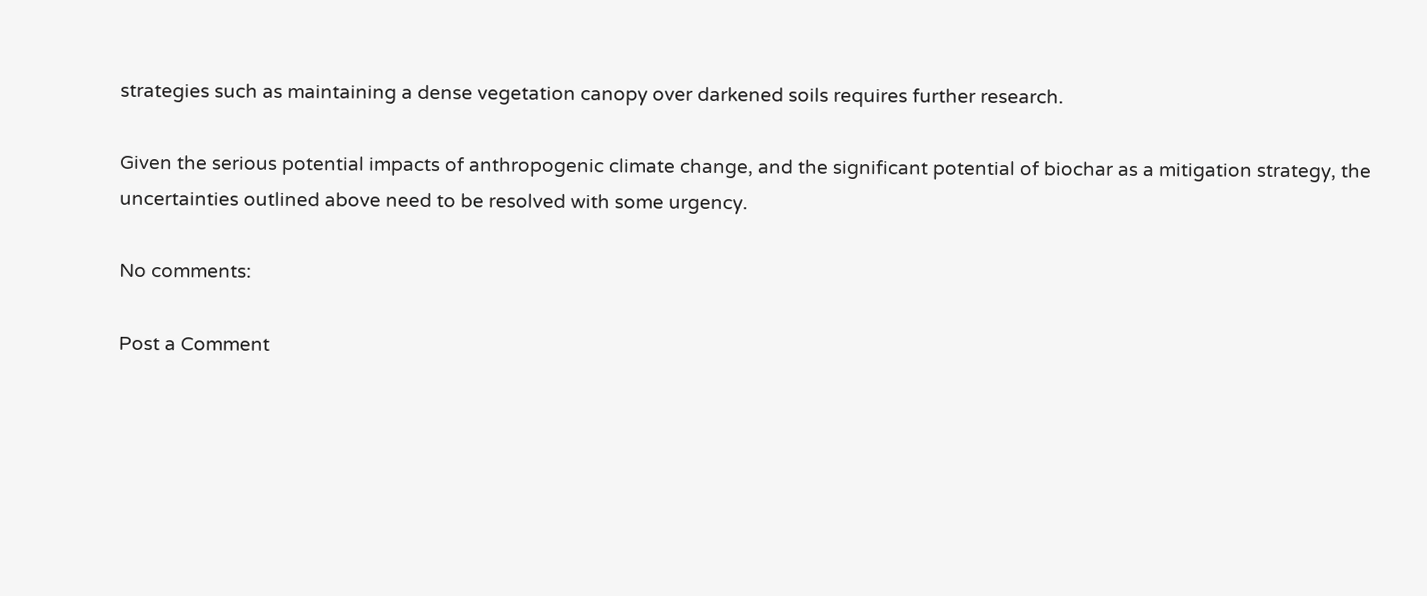strategies such as maintaining a dense vegetation canopy over darkened soils requires further research.

Given the serious potential impacts of anthropogenic climate change, and the significant potential of biochar as a mitigation strategy, the uncertainties outlined above need to be resolved with some urgency.

No comments:

Post a Comment